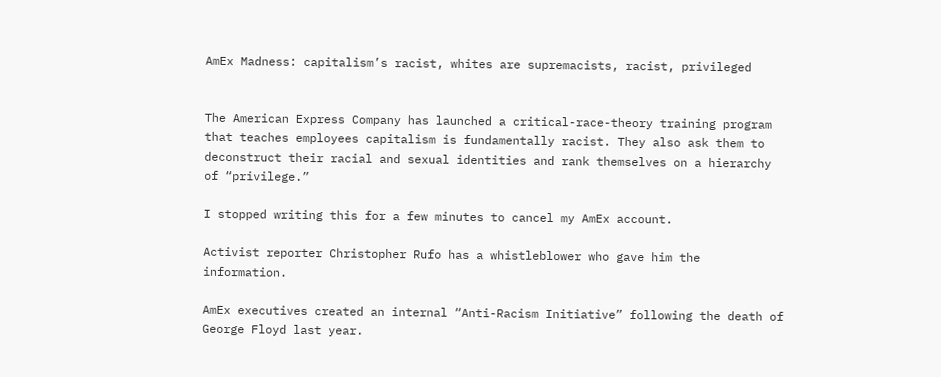AmEx Madness: capitalism’s racist, whites are supremacists, racist, privileged


The American Express Company has launched a critical-race-theory training program that teaches employees capitalism is fundamentally racist. They also ask them to deconstruct their racial and sexual identities and rank themselves on a hierarchy of “privilege.”

I stopped writing this for a few minutes to cancel my AmEx account.

Activist reporter Christopher Rufo has a whistleblower who gave him the information.

AmEx executives created an internal “Anti-Racism Initiative” following the death of George Floyd last year.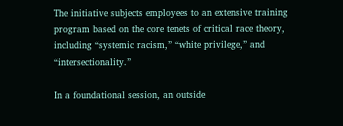The initiative subjects employees to an extensive training program based on the core tenets of critical race theory, including “systemic racism,” “white privilege,” and “intersectionality.”

In a foundational session, an outside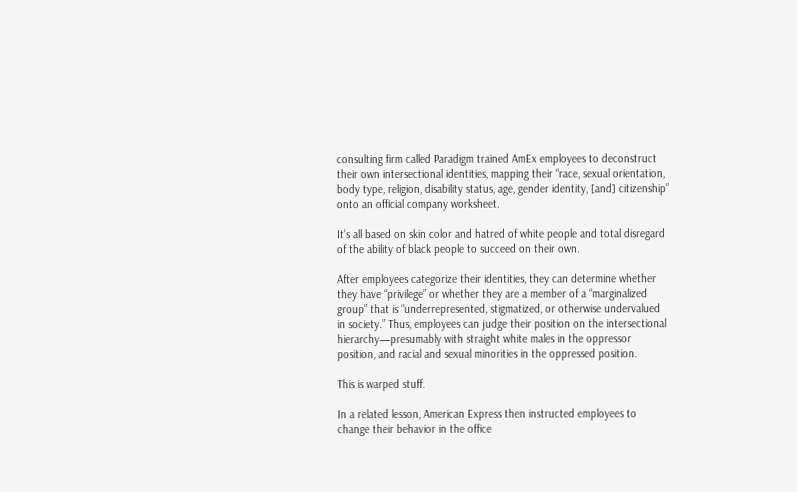consulting firm called Paradigm trained AmEx employees to deconstruct their own intersectional identities, mapping their “race, sexual orientation, body type, religion, disability status, age, gender identity, [and] citizenship” onto an official company worksheet.

It’s all based on skin color and hatred of white people and total disregard of the ability of black people to succeed on their own.

After employees categorize their identities, they can determine whether they have “privilege” or whether they are a member of a “marginalized group” that is “underrepresented, stigmatized, or otherwise undervalued in society.” Thus, employees can judge their position on the intersectional hierarchy—presumably with straight white males in the oppressor position, and racial and sexual minorities in the oppressed position.

This is warped stuff.

In a related lesson, American Express then instructed employees to change their behavior in the office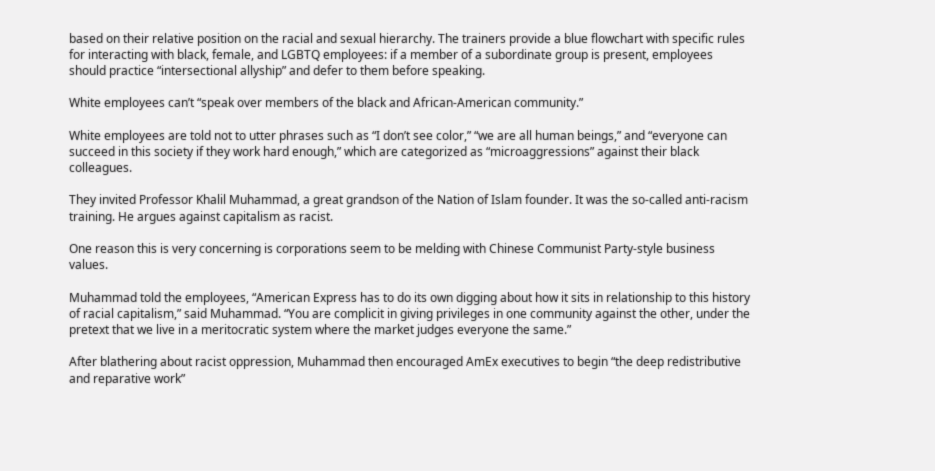based on their relative position on the racial and sexual hierarchy. The trainers provide a blue flowchart with specific rules for interacting with black, female, and LGBTQ employees: if a member of a subordinate group is present, employees should practice “intersectional allyship” and defer to them before speaking.

White employees can’t “speak over members of the black and African-American community.”

White employees are told not to utter phrases such as “I don’t see color,” “we are all human beings,” and “everyone can succeed in this society if they work hard enough,” which are categorized as “microaggressions” against their black colleagues.

They invited Professor Khalil Muhammad, a great grandson of the Nation of Islam founder. It was the so-called anti-racism training. He argues against capitalism as racist.

One reason this is very concerning is corporations seem to be melding with Chinese Communist Party-style business values.

Muhammad told the employees, “American Express has to do its own digging about how it sits in relationship to this history of racial capitalism,” said Muhammad. “You are complicit in giving privileges in one community against the other, under the pretext that we live in a meritocratic system where the market judges everyone the same.”

After blathering about racist oppression, Muhammad then encouraged AmEx executives to begin “the deep redistributive and reparative work”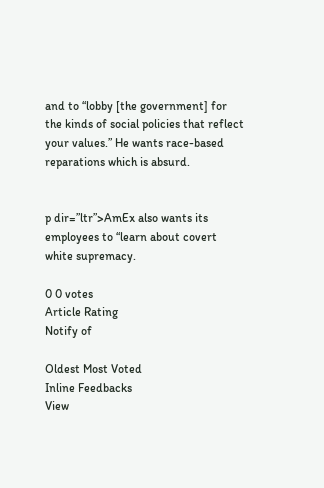and to “lobby [the government] for the kinds of social policies that reflect your values.” He wants race-based reparations which is absurd.


p dir=”ltr”>AmEx also wants its employees to “learn about covert white supremacy.

0 0 votes
Article Rating
Notify of

Oldest Most Voted
Inline Feedbacks
View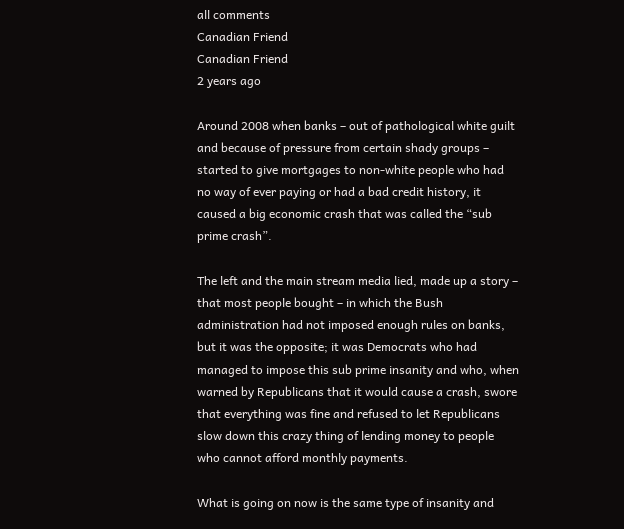all comments
Canadian Friend
Canadian Friend
2 years ago

Around 2008 when banks – out of pathological white guilt and because of pressure from certain shady groups – started to give mortgages to non-white people who had no way of ever paying or had a bad credit history, it caused a big economic crash that was called the “sub prime crash”.

The left and the main stream media lied, made up a story – that most people bought – in which the Bush administration had not imposed enough rules on banks, but it was the opposite; it was Democrats who had managed to impose this sub prime insanity and who, when warned by Republicans that it would cause a crash, swore that everything was fine and refused to let Republicans slow down this crazy thing of lending money to people who cannot afford monthly payments.

What is going on now is the same type of insanity and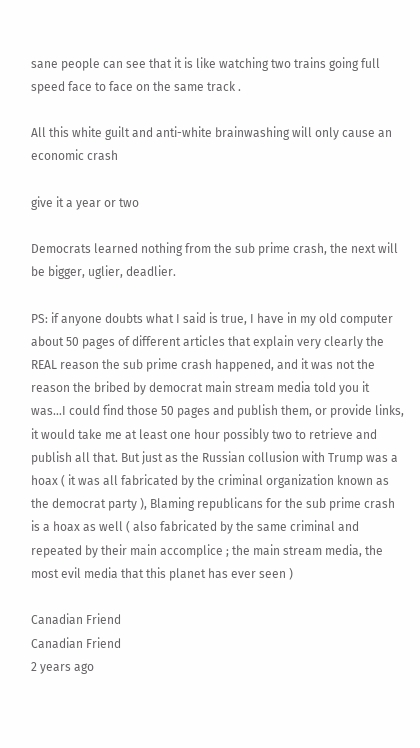sane people can see that it is like watching two trains going full speed face to face on the same track .

All this white guilt and anti-white brainwashing will only cause an economic crash

give it a year or two

Democrats learned nothing from the sub prime crash, the next will be bigger, uglier, deadlier.

PS: if anyone doubts what I said is true, I have in my old computer about 50 pages of different articles that explain very clearly the REAL reason the sub prime crash happened, and it was not the reason the bribed by democrat main stream media told you it was…I could find those 50 pages and publish them, or provide links, it would take me at least one hour possibly two to retrieve and publish all that. But just as the Russian collusion with Trump was a hoax ( it was all fabricated by the criminal organization known as the democrat party ), Blaming republicans for the sub prime crash is a hoax as well ( also fabricated by the same criminal and repeated by their main accomplice ; the main stream media, the most evil media that this planet has ever seen )

Canadian Friend
Canadian Friend
2 years ago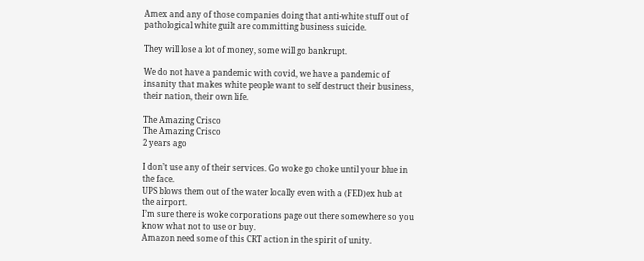Amex and any of those companies doing that anti-white stuff out of pathological white guilt are committing business suicide.

They will lose a lot of money, some will go bankrupt.

We do not have a pandemic with covid, we have a pandemic of insanity that makes white people want to self destruct their business, their nation, their own life.

The Amazing Crisco
The Amazing Crisco
2 years ago

I don’t use any of their services. Go woke go choke until your blue in the face.
UPS blows them out of the water locally even with a (FED)ex hub at the airport.
I’m sure there is woke corporations page out there somewhere so you know what not to use or buy.
Amazon need some of this CRT action in the spirit of unity.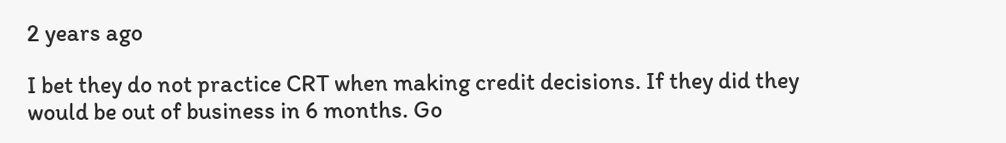2 years ago

I bet they do not practice CRT when making credit decisions. If they did they would be out of business in 6 months. Go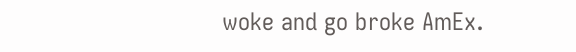woke and go broke AmEx.